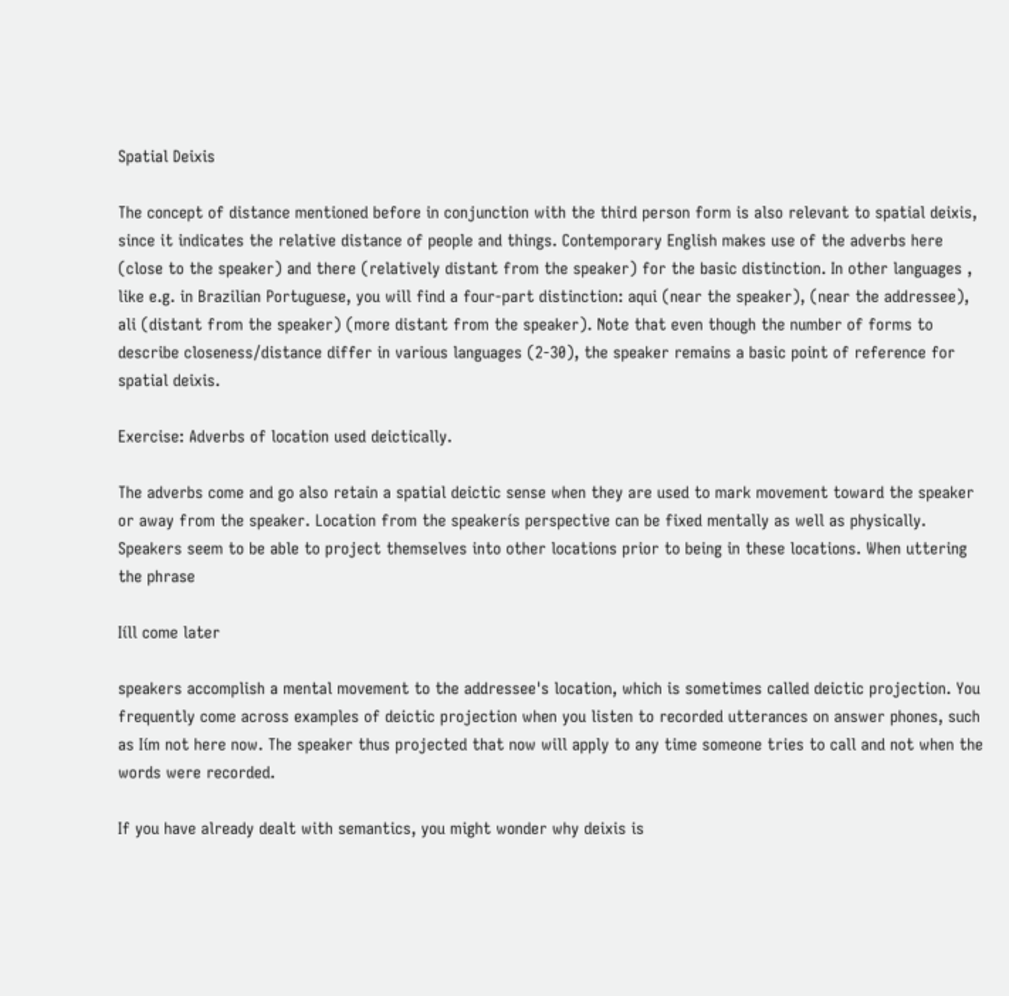Spatial Deixis

The concept of distance mentioned before in conjunction with the third person form is also relevant to spatial deixis, since it indicates the relative distance of people and things. Contemporary English makes use of the adverbs here (close to the speaker) and there (relatively distant from the speaker) for the basic distinction. In other languages , like e.g. in Brazilian Portuguese, you will find a four-part distinction: aqui (near the speaker), (near the addressee), ali (distant from the speaker) (more distant from the speaker). Note that even though the number of forms to describe closeness/distance differ in various languages (2-30), the speaker remains a basic point of reference for spatial deixis.

Exercise: Adverbs of location used deictically.

The adverbs come and go also retain a spatial deictic sense when they are used to mark movement toward the speaker or away from the speaker. Location from the speakerís perspective can be fixed mentally as well as physically. Speakers seem to be able to project themselves into other locations prior to being in these locations. When uttering the phrase

Iíll come later

speakers accomplish a mental movement to the addressee's location, which is sometimes called deictic projection. You frequently come across examples of deictic projection when you listen to recorded utterances on answer phones, such as Iím not here now. The speaker thus projected that now will apply to any time someone tries to call and not when the words were recorded.

If you have already dealt with semantics, you might wonder why deixis is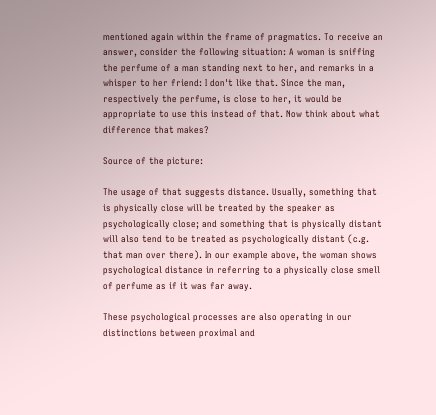mentioned again within the frame of pragmatics. To receive an answer, consider the following situation: A woman is sniffing the perfume of a man standing next to her, and remarks in a whisper to her friend: I don't like that. Since the man, respectively the perfume, is close to her, it would be appropriate to use this instead of that. Now think about what difference that makes?

Source of the picture:

The usage of that suggests distance. Usually, something that is physically close will be treated by the speaker as psychologically close; and something that is physically distant will also tend to be treated as psychologically distant (c.g. that man over there). In our example above, the woman shows psychological distance in referring to a physically close smell of perfume as if it was far away.

These psychological processes are also operating in our distinctions between proximal and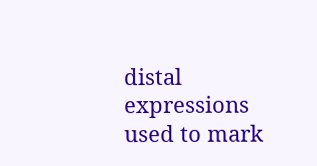distal expressions used to mark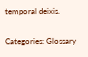temporal deixis.

Categories: Glossary